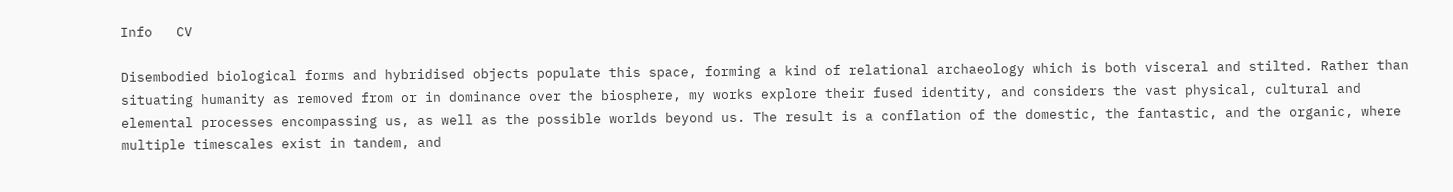Info   CV

Disembodied biological forms and hybridised objects populate this space, forming a kind of relational archaeology which is both visceral and stilted. Rather than situating humanity as removed from or in dominance over the biosphere, my works explore their fused identity, and considers the vast physical, cultural and elemental processes encompassing us, as well as the possible worlds beyond us. The result is a conflation of the domestic, the fantastic, and the organic, where multiple timescales exist in tandem, and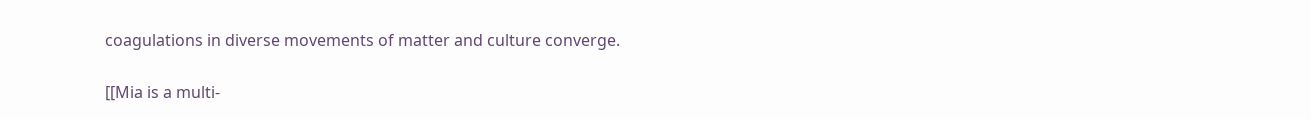coagulations in diverse movements of matter and culture converge.

[[Mia is a multi-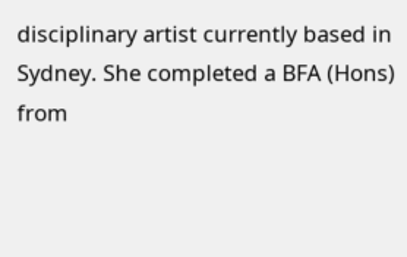disciplinary artist currently based in Sydney. She completed a BFA (Hons) from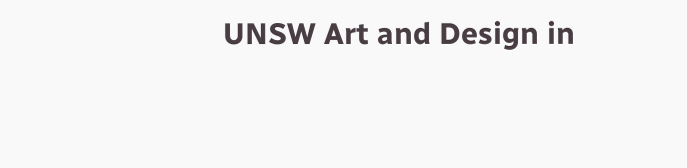UNSW Art and Design in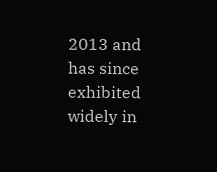2013 and has since exhibited widely in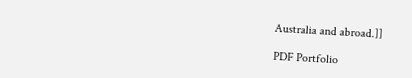Australia and abroad.]]

PDF Portfolio